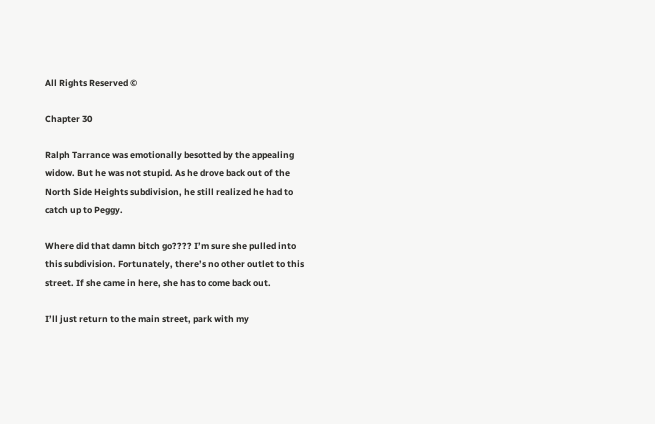All Rights Reserved ©

Chapter 30

Ralph Tarrance was emotionally besotted by the appealing widow. But he was not stupid. As he drove back out of the North Side Heights subdivision, he still realized he had to catch up to Peggy.

Where did that damn bitch go???? I’m sure she pulled into this subdivision. Fortunately, there’s no other outlet to this street. If she came in here, she has to come back out.

I’ll just return to the main street, park with my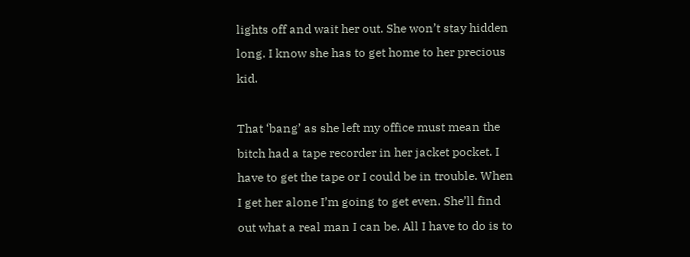lights off and wait her out. She won’t stay hidden long. I know she has to get home to her precious kid.

That ‘bang’ as she left my office must mean the bitch had a tape recorder in her jacket pocket. I have to get the tape or I could be in trouble. When I get her alone I’m going to get even. She’ll find out what a real man I can be. All I have to do is to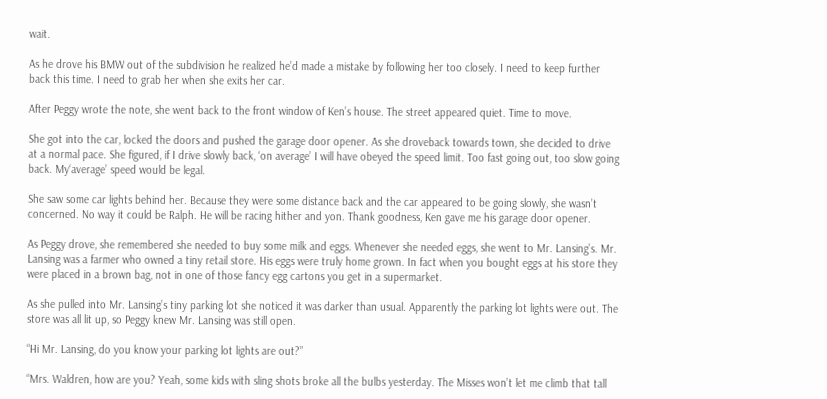wait.

As he drove his BMW out of the subdivision he realized he’d made a mistake by following her too closely. I need to keep further back this time. I need to grab her when she exits her car.

After Peggy wrote the note, she went back to the front window of Ken’s house. The street appeared quiet. Time to move.

She got into the car, locked the doors and pushed the garage door opener. As she droveback towards town, she decided to drive at a normal pace. She figured, if I drive slowly back, ‘on average’ I will have obeyed the speed limit. Too fast going out, too slow going back. My‘average’ speed would be legal.

She saw some car lights behind her. Because they were some distance back and the car appeared to be going slowly, she wasn’t concerned. No way it could be Ralph. He will be racing hither and yon. Thank goodness, Ken gave me his garage door opener.

As Peggy drove, she remembered she needed to buy some milk and eggs. Whenever she needed eggs, she went to Mr. Lansing’s. Mr. Lansing was a farmer who owned a tiny retail store. His eggs were truly home grown. In fact when you bought eggs at his store they were placed in a brown bag, not in one of those fancy egg cartons you get in a supermarket.

As she pulled into Mr. Lansing’s tiny parking lot she noticed it was darker than usual. Apparently the parking lot lights were out. The store was all lit up, so Peggy knew Mr. Lansing was still open.

“Hi Mr. Lansing, do you know your parking lot lights are out?”

“Mrs. Waldren, how are you? Yeah, some kids with sling shots broke all the bulbs yesterday. The Misses won’t let me climb that tall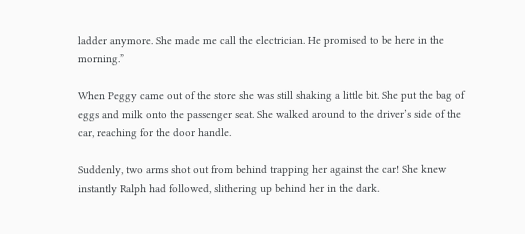ladder anymore. She made me call the electrician. He promised to be here in the morning.”

When Peggy came out of the store she was still shaking a little bit. She put the bag of eggs and milk onto the passenger seat. She walked around to the driver’s side of the car, reaching for the door handle.

Suddenly, two arms shot out from behind trapping her against the car! She knew instantly Ralph had followed, slithering up behind her in the dark.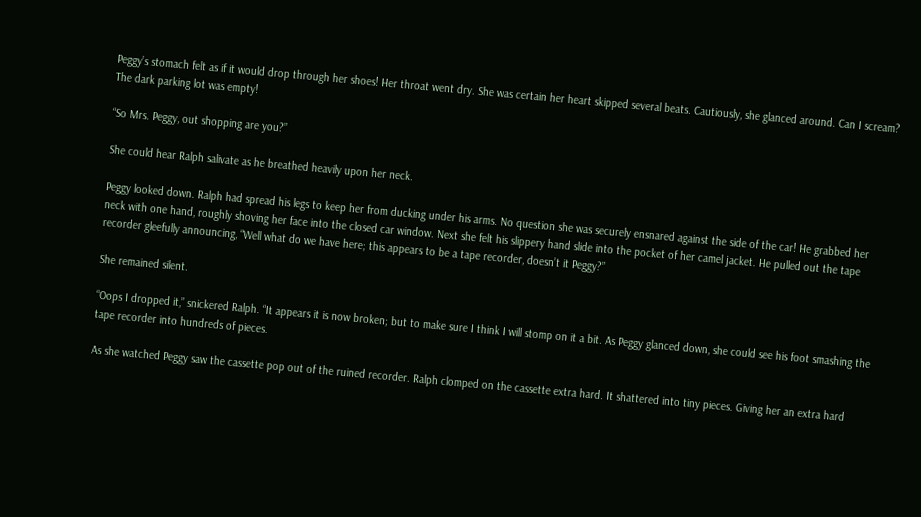Peggy’s stomach felt as if it would drop through her shoes! Her throat went dry. She was certain her heart skipped several beats. Cautiously, she glanced around. Can I scream? The dark parking lot was empty!

“So Mrs. Peggy, out shopping are you?”

She could hear Ralph salivate as he breathed heavily upon her neck.

Peggy looked down. Ralph had spread his legs to keep her from ducking under his arms. No question she was securely ensnared against the side of the car! He grabbed her neck with one hand, roughly shoving her face into the closed car window. Next she felt his slippery hand slide into the pocket of her camel jacket. He pulled out the tape recorder gleefully announcing, “Well what do we have here; this appears to be a tape recorder, doesn’t it Peggy?”

She remained silent.

“Oops I dropped it,” snickered Ralph. “It appears it is now broken; but to make sure I think I will stomp on it a bit. As Peggy glanced down, she could see his foot smashing the tape recorder into hundreds of pieces.

As she watched Peggy saw the cassette pop out of the ruined recorder. Ralph clomped on the cassette extra hard. It shattered into tiny pieces. Giving her an extra hard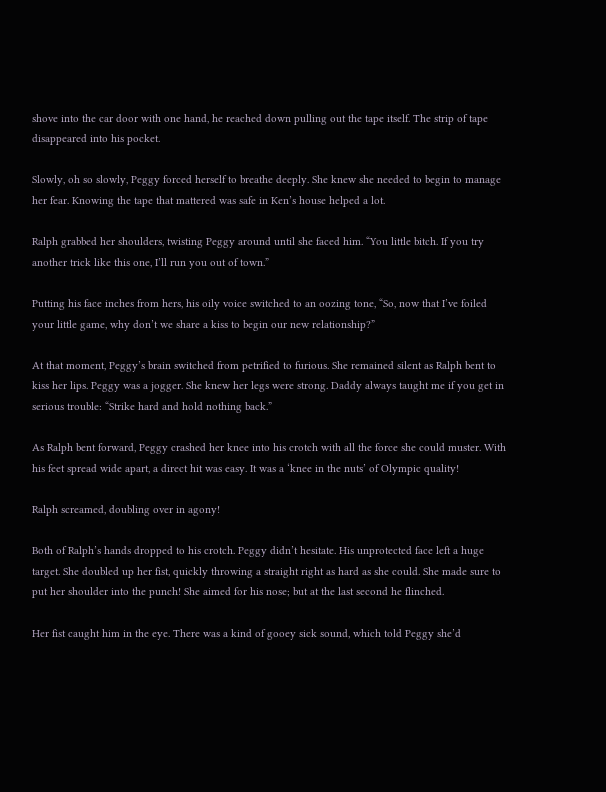shove into the car door with one hand, he reached down pulling out the tape itself. The strip of tape disappeared into his pocket.

Slowly, oh so slowly, Peggy forced herself to breathe deeply. She knew she needed to begin to manage her fear. Knowing the tape that mattered was safe in Ken’s house helped a lot.

Ralph grabbed her shoulders, twisting Peggy around until she faced him. “You little bitch. If you try another trick like this one, I’ll run you out of town.”

Putting his face inches from hers, his oily voice switched to an oozing tone, “So, now that I’ve foiled your little game, why don’t we share a kiss to begin our new relationship?”

At that moment, Peggy’s brain switched from petrified to furious. She remained silent as Ralph bent to kiss her lips. Peggy was a jogger. She knew her legs were strong. Daddy always taught me if you get in serious trouble: “Strike hard and hold nothing back.”

As Ralph bent forward, Peggy crashed her knee into his crotch with all the force she could muster. With his feet spread wide apart, a direct hit was easy. It was a ‘knee in the nuts’ of Olympic quality!

Ralph screamed, doubling over in agony!

Both of Ralph’s hands dropped to his crotch. Peggy didn’t hesitate. His unprotected face left a huge target. She doubled up her fist, quickly throwing a straight right as hard as she could. She made sure to put her shoulder into the punch! She aimed for his nose; but at the last second he flinched.

Her fist caught him in the eye. There was a kind of gooey sick sound, which told Peggy she’d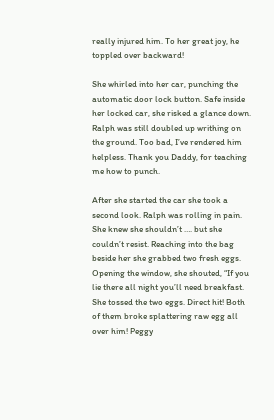really injured him. To her great joy, he toppled over backward!

She whirled into her car, punching the automatic door lock button. Safe inside her locked car, she risked a glance down. Ralph was still doubled up writhing on the ground. Too bad, I’ve rendered him helpless. Thank you Daddy, for teaching me how to punch.

After she started the car she took a second look. Ralph was rolling in pain. She knew she shouldn’t …. but she couldn’t resist. Reaching into the bag beside her she grabbed two fresh eggs. Opening the window, she shouted, “If you lie there all night you’ll need breakfast. She tossed the two eggs. Direct hit! Both of them broke splattering raw egg all over him! Peggy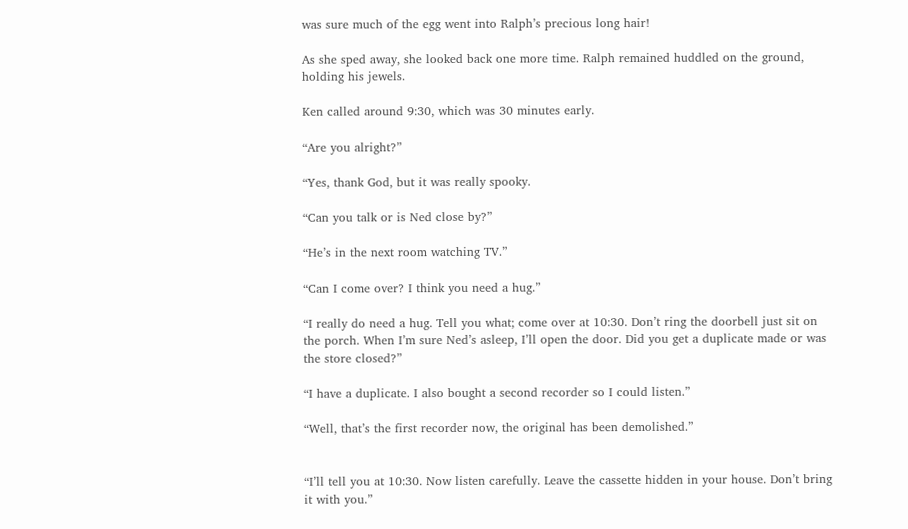was sure much of the egg went into Ralph’s precious long hair!

As she sped away, she looked back one more time. Ralph remained huddled on the ground, holding his jewels.

Ken called around 9:30, which was 30 minutes early.

“Are you alright?”

“Yes, thank God, but it was really spooky.

“Can you talk or is Ned close by?”

“He’s in the next room watching TV.”

“Can I come over? I think you need a hug.”

“I really do need a hug. Tell you what; come over at 10:30. Don’t ring the doorbell just sit on the porch. When I’m sure Ned’s asleep, I’ll open the door. Did you get a duplicate made or was the store closed?”

“I have a duplicate. I also bought a second recorder so I could listen.”

“Well, that’s the first recorder now, the original has been demolished.”


“I’ll tell you at 10:30. Now listen carefully. Leave the cassette hidden in your house. Don’t bring it with you.”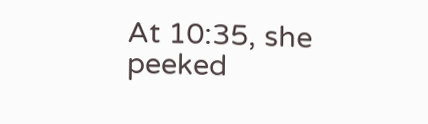At 10:35, she peeked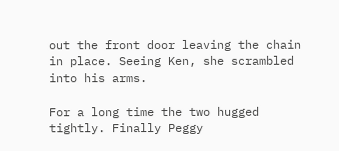out the front door leaving the chain in place. Seeing Ken, she scrambled into his arms.

For a long time the two hugged tightly. Finally Peggy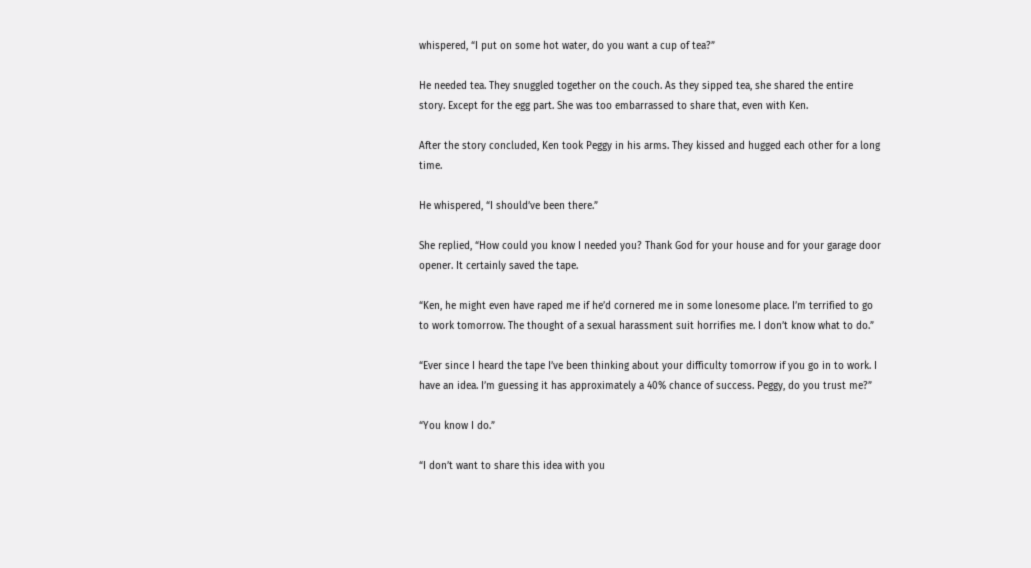whispered, “I put on some hot water, do you want a cup of tea?”

He needed tea. They snuggled together on the couch. As they sipped tea, she shared the entire story. Except for the egg part. She was too embarrassed to share that, even with Ken.

After the story concluded, Ken took Peggy in his arms. They kissed and hugged each other for a long time.

He whispered, “I should’ve been there.”

She replied, “How could you know I needed you? Thank God for your house and for your garage door opener. It certainly saved the tape.

“Ken, he might even have raped me if he’d cornered me in some lonesome place. I’m terrified to go to work tomorrow. The thought of a sexual harassment suit horrifies me. I don’t know what to do.”

“Ever since I heard the tape I’ve been thinking about your difficulty tomorrow if you go in to work. I have an idea. I’m guessing it has approximately a 40% chance of success. Peggy, do you trust me?”

“You know I do.”

“I don’t want to share this idea with you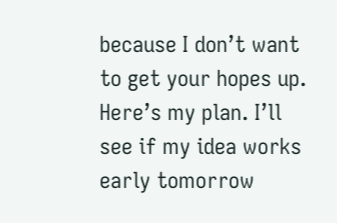because I don’t want to get your hopes up. Here’s my plan. I’ll see if my idea works early tomorrow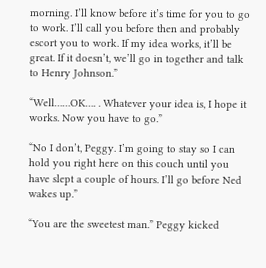morning. I’ll know before it’s time for you to go to work. I’ll call you before then and probably escort you to work. If my idea works, it’ll be great. If it doesn’t, we’ll go in together and talk to Henry Johnson.”

“Well……OK…. . Whatever your idea is, I hope it works. Now you have to go.”

“No I don’t, Peggy. I’m going to stay so I can hold you right here on this couch until you have slept a couple of hours. I’ll go before Ned wakes up.”

“You are the sweetest man.” Peggy kicked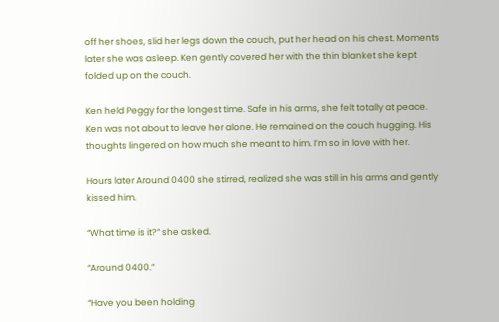off her shoes, slid her legs down the couch, put her head on his chest. Moments later she was asleep. Ken gently covered her with the thin blanket she kept folded up on the couch.

Ken held Peggy for the longest time. Safe in his arms, she felt totally at peace. Ken was not about to leave her alone. He remained on the couch hugging. His thoughts lingered on how much she meant to him. I’m so in love with her.

Hours later Around 0400 she stirred, realized she was still in his arms and gently kissed him.

“What time is it?” she asked.

“Around 0400.”

“Have you been holding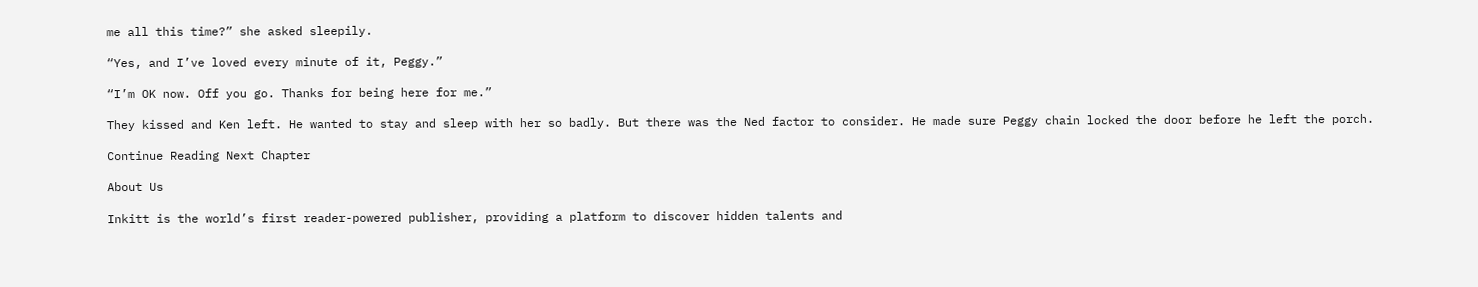me all this time?” she asked sleepily.

“Yes, and I’ve loved every minute of it, Peggy.”

“I’m OK now. Off you go. Thanks for being here for me.”

They kissed and Ken left. He wanted to stay and sleep with her so badly. But there was the Ned factor to consider. He made sure Peggy chain locked the door before he left the porch.

Continue Reading Next Chapter

About Us

Inkitt is the world’s first reader-powered publisher, providing a platform to discover hidden talents and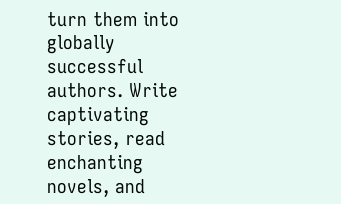turn them into globally successful authors. Write captivating stories, read enchanting novels, and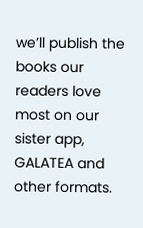we’ll publish the books our readers love most on our sister app, GALATEA and other formats.